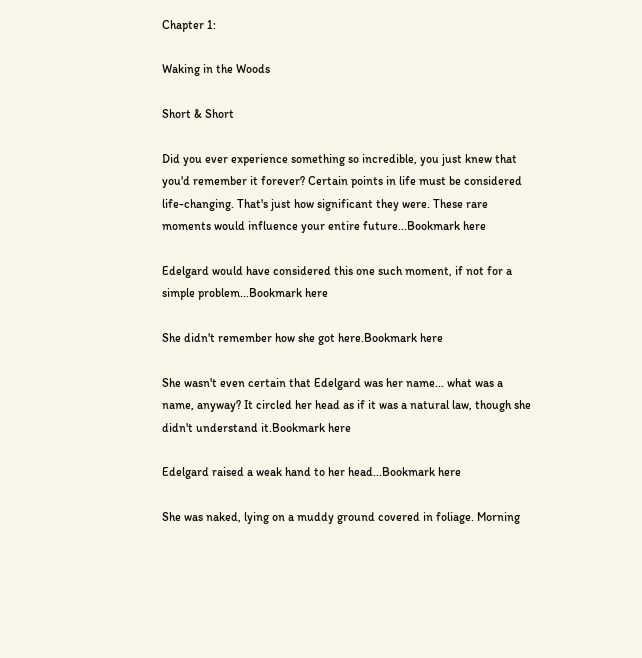Chapter 1:

Waking in the Woods

Short & Short

Did you ever experience something so incredible, you just knew that you'd remember it forever? Certain points in life must be considered life-changing. That's just how significant they were. These rare moments would influence your entire future...Bookmark here

Edelgard would have considered this one such moment, if not for a simple problem...Bookmark here

She didn't remember how she got here.Bookmark here

She wasn't even certain that Edelgard was her name... what was a name, anyway? It circled her head as if it was a natural law, though she didn't understand it.Bookmark here

Edelgard raised a weak hand to her head...Bookmark here

She was naked, lying on a muddy ground covered in foliage. Morning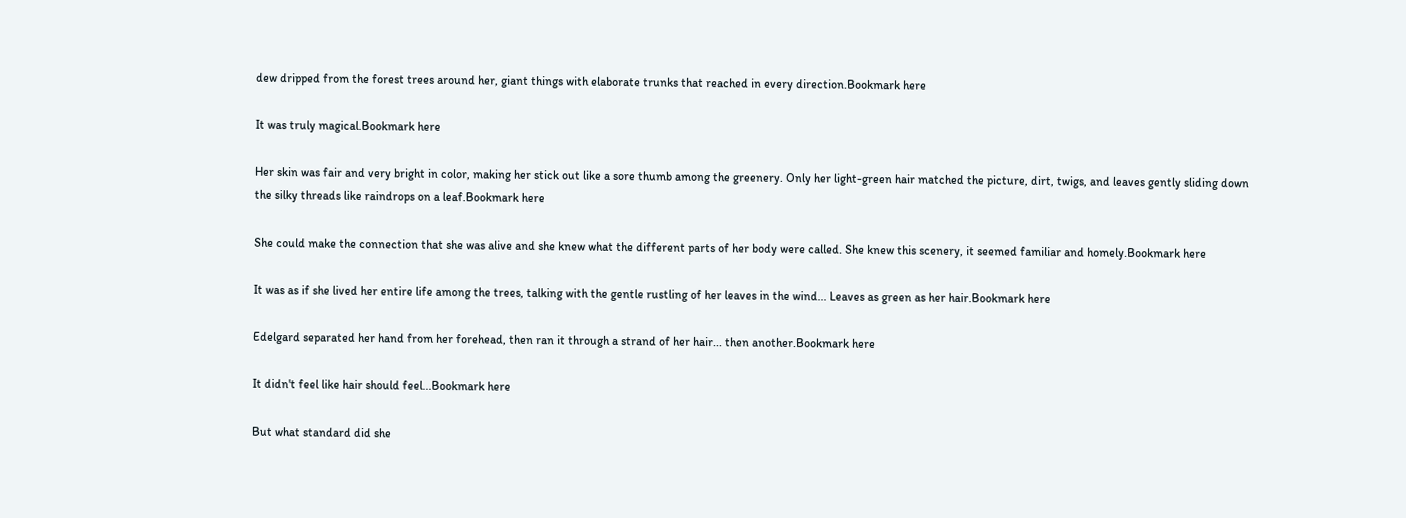dew dripped from the forest trees around her, giant things with elaborate trunks that reached in every direction.Bookmark here

It was truly magical.Bookmark here

Her skin was fair and very bright in color, making her stick out like a sore thumb among the greenery. Only her light-green hair matched the picture, dirt, twigs, and leaves gently sliding down the silky threads like raindrops on a leaf.Bookmark here

She could make the connection that she was alive and she knew what the different parts of her body were called. She knew this scenery, it seemed familiar and homely.Bookmark here

It was as if she lived her entire life among the trees, talking with the gentle rustling of her leaves in the wind... Leaves as green as her hair.Bookmark here

Edelgard separated her hand from her forehead, then ran it through a strand of her hair... then another.Bookmark here

It didn't feel like hair should feel...Bookmark here

But what standard did she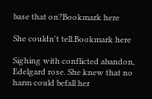base that on?Bookmark here

She couldn't tell.Bookmark here

Sighing with conflicted abandon, Edelgard rose. She knew that no harm could befall her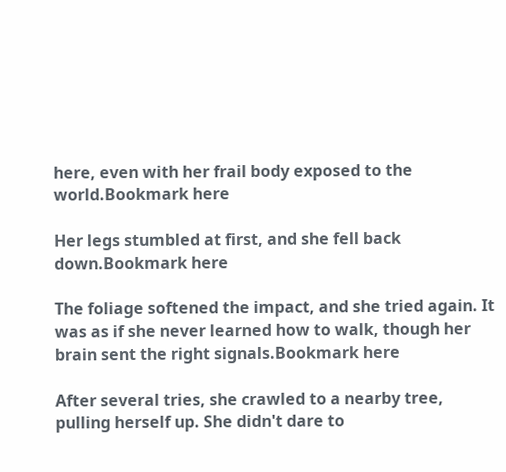here, even with her frail body exposed to the world.Bookmark here

Her legs stumbled at first, and she fell back down.Bookmark here

The foliage softened the impact, and she tried again. It was as if she never learned how to walk, though her brain sent the right signals.Bookmark here

After several tries, she crawled to a nearby tree, pulling herself up. She didn't dare to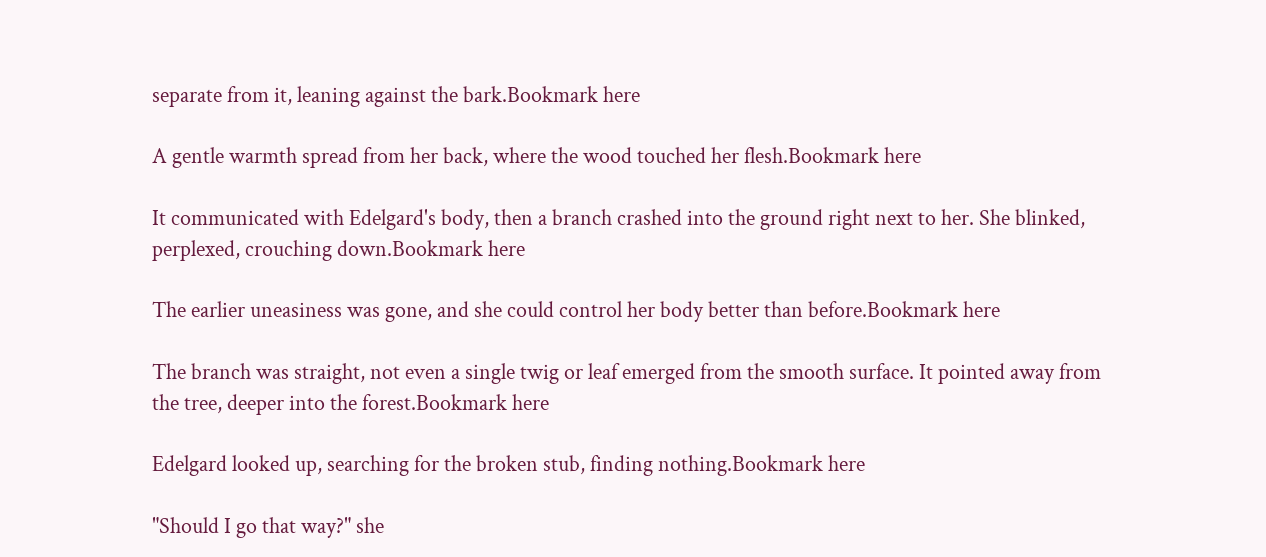separate from it, leaning against the bark.Bookmark here

A gentle warmth spread from her back, where the wood touched her flesh.Bookmark here

It communicated with Edelgard's body, then a branch crashed into the ground right next to her. She blinked, perplexed, crouching down.Bookmark here

The earlier uneasiness was gone, and she could control her body better than before.Bookmark here

The branch was straight, not even a single twig or leaf emerged from the smooth surface. It pointed away from the tree, deeper into the forest.Bookmark here

Edelgard looked up, searching for the broken stub, finding nothing.Bookmark here

"Should I go that way?" she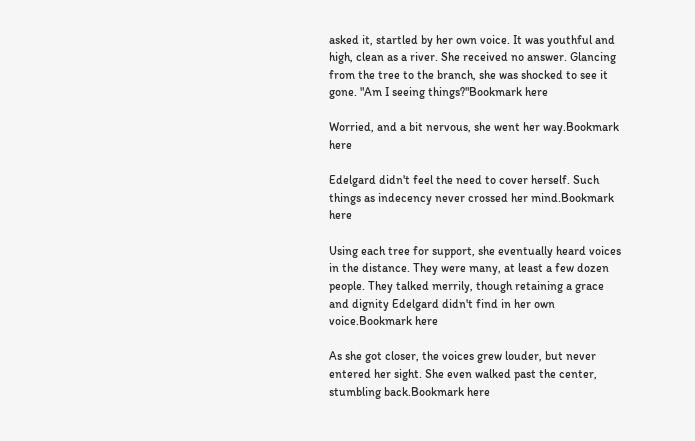asked it, startled by her own voice. It was youthful and high, clean as a river. She received no answer. Glancing from the tree to the branch, she was shocked to see it gone. "Am I seeing things?"Bookmark here

Worried, and a bit nervous, she went her way.Bookmark here

Edelgard didn't feel the need to cover herself. Such things as indecency never crossed her mind.Bookmark here

Using each tree for support, she eventually heard voices in the distance. They were many, at least a few dozen people. They talked merrily, though retaining a grace and dignity Edelgard didn't find in her own voice.Bookmark here

As she got closer, the voices grew louder, but never entered her sight. She even walked past the center, stumbling back.Bookmark here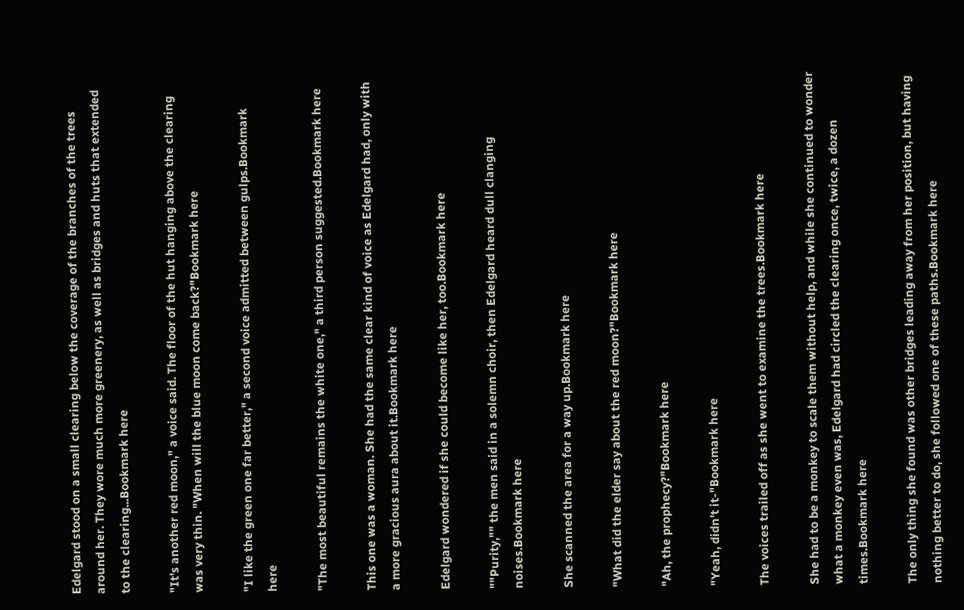Edelgard stood on a small clearing below the coverage of the branches of the trees around her. They wore much more greenery, as well as bridges and huts that extended to the clearing...Bookmark here

"It's another red moon," a voice said. The floor of the hut hanging above the clearing was very thin. "When will the blue moon come back?"Bookmark here

"I like the green one far better," a second voice admitted between gulps.Bookmark here

"The most beautiful remains the white one," a third person suggested.Bookmark here

This one was a woman. She had the same clear kind of voice as Edelgard had, only with a more gracious aura about it.Bookmark here

Edelgard wondered if she could become like her, too.Bookmark here

""Purity,"" the men said in a solemn choir, then Edelgard heard dull clanging noises.Bookmark here

She scanned the area for a way up.Bookmark here

"What did the elder say about the red moon?"Bookmark here

"Ah, the prophecy?"Bookmark here

"Yeah, didn't it-"Bookmark here

The voices trailed off as she went to examine the trees.Bookmark here

She had to be a monkey to scale them without help, and while she continued to wonder what a monkey even was, Edelgard had circled the clearing once, twice, a dozen times.Bookmark here

The only thing she found was other bridges leading away from her position, but having nothing better to do, she followed one of these paths.Bookmark here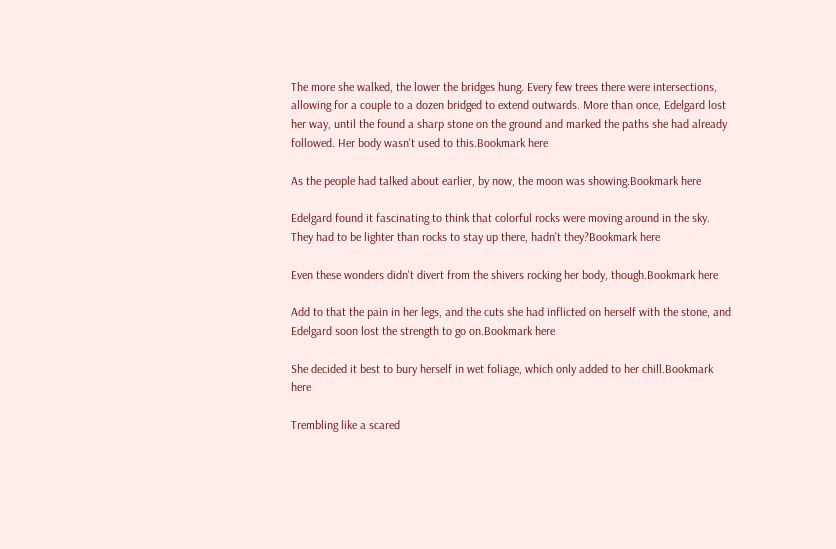The more she walked, the lower the bridges hung. Every few trees there were intersections, allowing for a couple to a dozen bridged to extend outwards. More than once, Edelgard lost her way, until the found a sharp stone on the ground and marked the paths she had already followed. Her body wasn't used to this.Bookmark here

As the people had talked about earlier, by now, the moon was showing.Bookmark here

Edelgard found it fascinating to think that colorful rocks were moving around in the sky. They had to be lighter than rocks to stay up there, hadn't they?Bookmark here

Even these wonders didn't divert from the shivers rocking her body, though.Bookmark here

Add to that the pain in her legs, and the cuts she had inflicted on herself with the stone, and Edelgard soon lost the strength to go on.Bookmark here

She decided it best to bury herself in wet foliage, which only added to her chill.Bookmark here

Trembling like a scared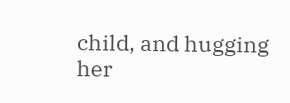child, and hugging her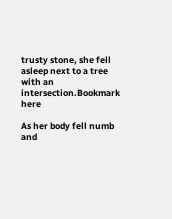trusty stone, she fell asleep next to a tree with an intersection.Bookmark here

As her body fell numb and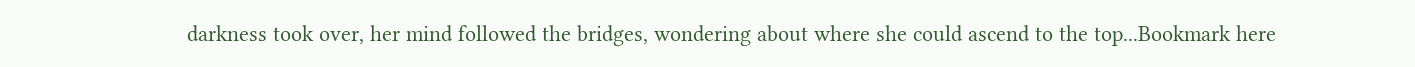darkness took over, her mind followed the bridges, wondering about where she could ascend to the top...Bookmark here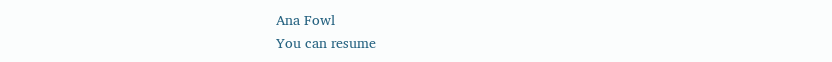Ana Fowl
You can resume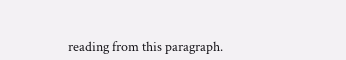reading from this paragraph.